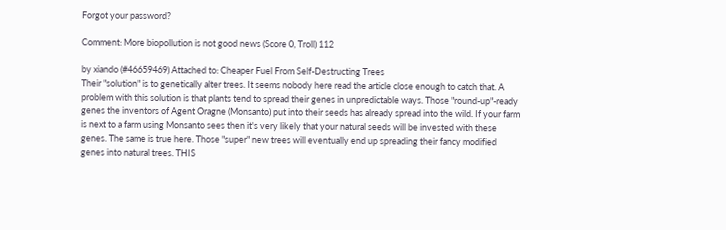Forgot your password?

Comment: More biopollution is not good news (Score 0, Troll) 112

by xiando (#46659469) Attached to: Cheaper Fuel From Self-Destructing Trees
Their "solution" is to genetically alter trees. It seems nobody here read the article close enough to catch that. A problem with this solution is that plants tend to spread their genes in unpredictable ways. Those "round-up"-ready genes the inventors of Agent Oragne (Monsanto) put into their seeds has already spread into the wild. If your farm is next to a farm using Monsanto sees then it's very likely that your natural seeds will be invested with these genes. The same is true here. Those "super" new trees will eventually end up spreading their fancy modified genes into natural trees. THIS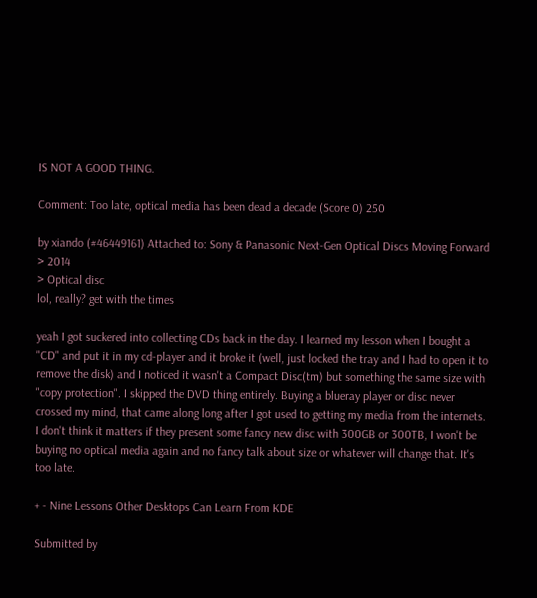IS NOT A GOOD THING.

Comment: Too late, optical media has been dead a decade (Score 0) 250

by xiando (#46449161) Attached to: Sony & Panasonic Next-Gen Optical Discs Moving Forward
> 2014
> Optical disc
lol, really? get with the times

yeah I got suckered into collecting CDs back in the day. I learned my lesson when I bought a "CD" and put it in my cd-player and it broke it (well, just locked the tray and I had to open it to remove the disk) and I noticed it wasn't a Compact Disc(tm) but something the same size with "copy protection". I skipped the DVD thing entirely. Buying a blueray player or disc never crossed my mind, that came along long after I got used to getting my media from the internets. I don't think it matters if they present some fancy new disc with 300GB or 300TB, I won't be buying no optical media again and no fancy talk about size or whatever will change that. It's too late.

+ - Nine Lessons Other Desktops Can Learn From KDE

Submitted by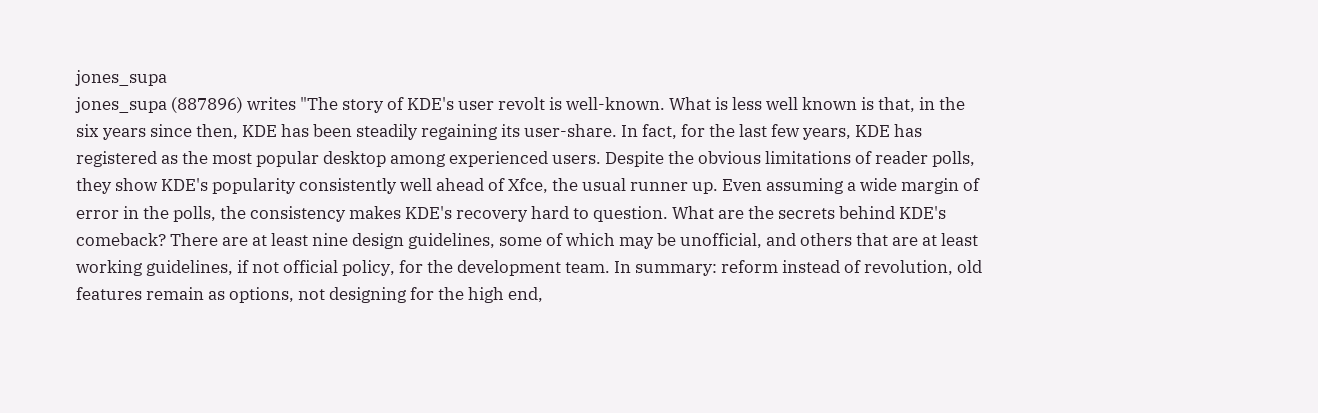jones_supa
jones_supa (887896) writes "The story of KDE's user revolt is well-known. What is less well known is that, in the six years since then, KDE has been steadily regaining its user-share. In fact, for the last few years, KDE has registered as the most popular desktop among experienced users. Despite the obvious limitations of reader polls, they show KDE's popularity consistently well ahead of Xfce, the usual runner up. Even assuming a wide margin of error in the polls, the consistency makes KDE's recovery hard to question. What are the secrets behind KDE's comeback? There are at least nine design guidelines, some of which may be unofficial, and others that are at least working guidelines, if not official policy, for the development team. In summary: reform instead of revolution, old features remain as options, not designing for the high end,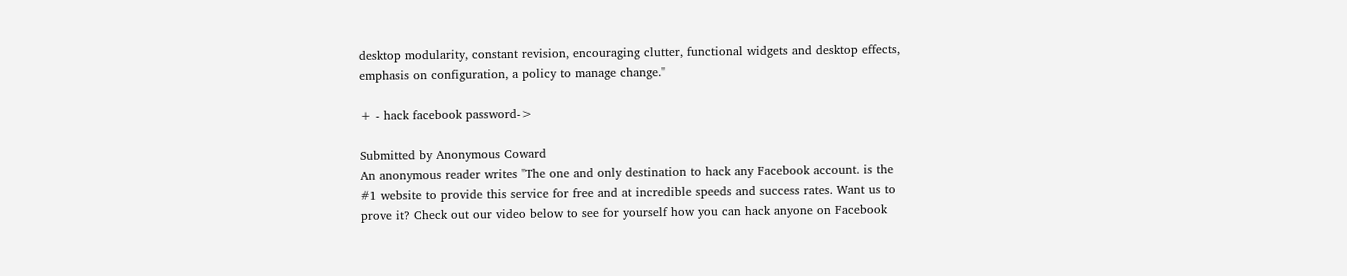desktop modularity, constant revision, encouraging clutter, functional widgets and desktop effects, emphasis on configuration, a policy to manage change."

+ - hack facebook password->

Submitted by Anonymous Coward
An anonymous reader writes "The one and only destination to hack any Facebook account. is the #1 website to provide this service for free and at incredible speeds and success rates. Want us to prove it? Check out our video below to see for yourself how you can hack anyone on Facebook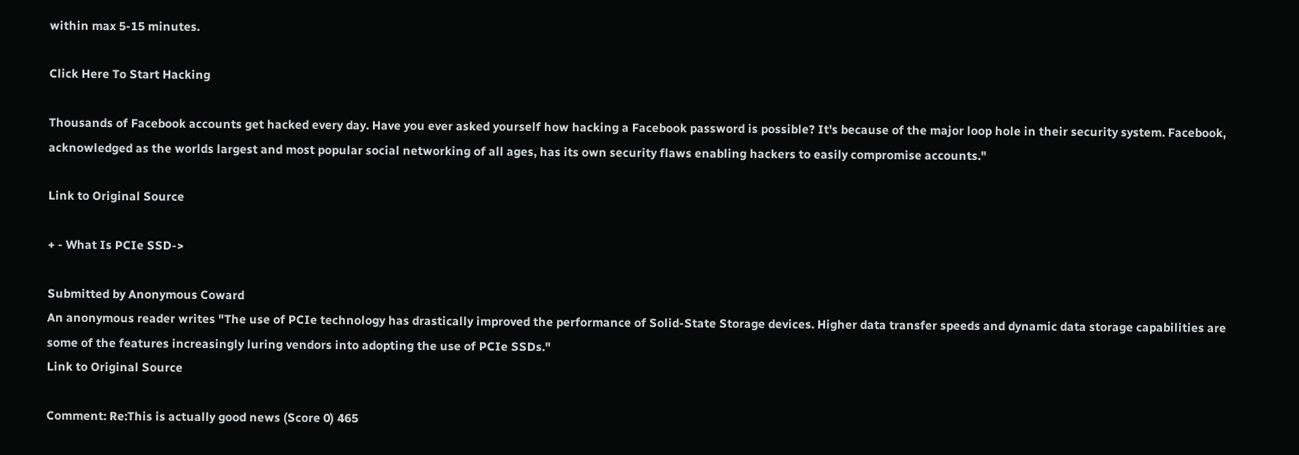within max 5-15 minutes.

Click Here To Start Hacking

Thousands of Facebook accounts get hacked every day. Have you ever asked yourself how hacking a Facebook password is possible? It's because of the major loop hole in their security system. Facebook, acknowledged as the worlds largest and most popular social networking of all ages, has its own security flaws enabling hackers to easily compromise accounts."

Link to Original Source

+ - What Is PCIe SSD->

Submitted by Anonymous Coward
An anonymous reader writes "The use of PCIe technology has drastically improved the performance of Solid-State Storage devices. Higher data transfer speeds and dynamic data storage capabilities are some of the features increasingly luring vendors into adopting the use of PCIe SSDs."
Link to Original Source

Comment: Re:This is actually good news (Score 0) 465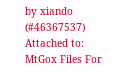by xiando (#46367537) Attached to: MtGox Files For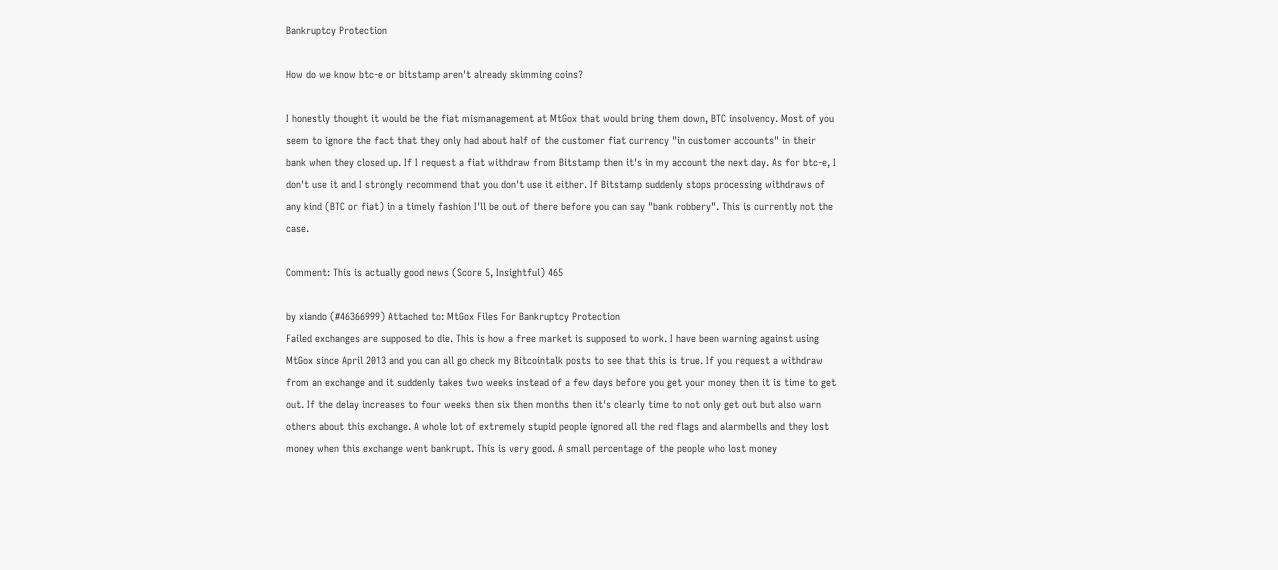Bankruptcy Protection

How do we know btc-e or bitstamp aren't already skimming coins?

I honestly thought it would be the fiat mismanagement at MtGox that would bring them down, BTC insolvency. Most of you seem to ignore the fact that they only had about half of the customer fiat currency "in customer accounts" in their bank when they closed up. If I request a fiat withdraw from Bitstamp then it's in my account the next day. As for btc-e, I don't use it and I strongly recommend that you don't use it either. If Bitstamp suddenly stops processing withdraws of any kind (BTC or fiat) in a timely fashion I'll be out of there before you can say "bank robbery". This is currently not the case.

Comment: This is actually good news (Score 5, Insightful) 465

by xiando (#46366999) Attached to: MtGox Files For Bankruptcy Protection
Failed exchanges are supposed to die. This is how a free market is supposed to work. I have been warning against using MtGox since April 2013 and you can all go check my Bitcointalk posts to see that this is true. If you request a withdraw from an exchange and it suddenly takes two weeks instead of a few days before you get your money then it is time to get out. If the delay increases to four weeks then six then months then it's clearly time to not only get out but also warn others about this exchange. A whole lot of extremely stupid people ignored all the red flags and alarmbells and they lost money when this exchange went bankrupt. This is very good. A small percentage of the people who lost money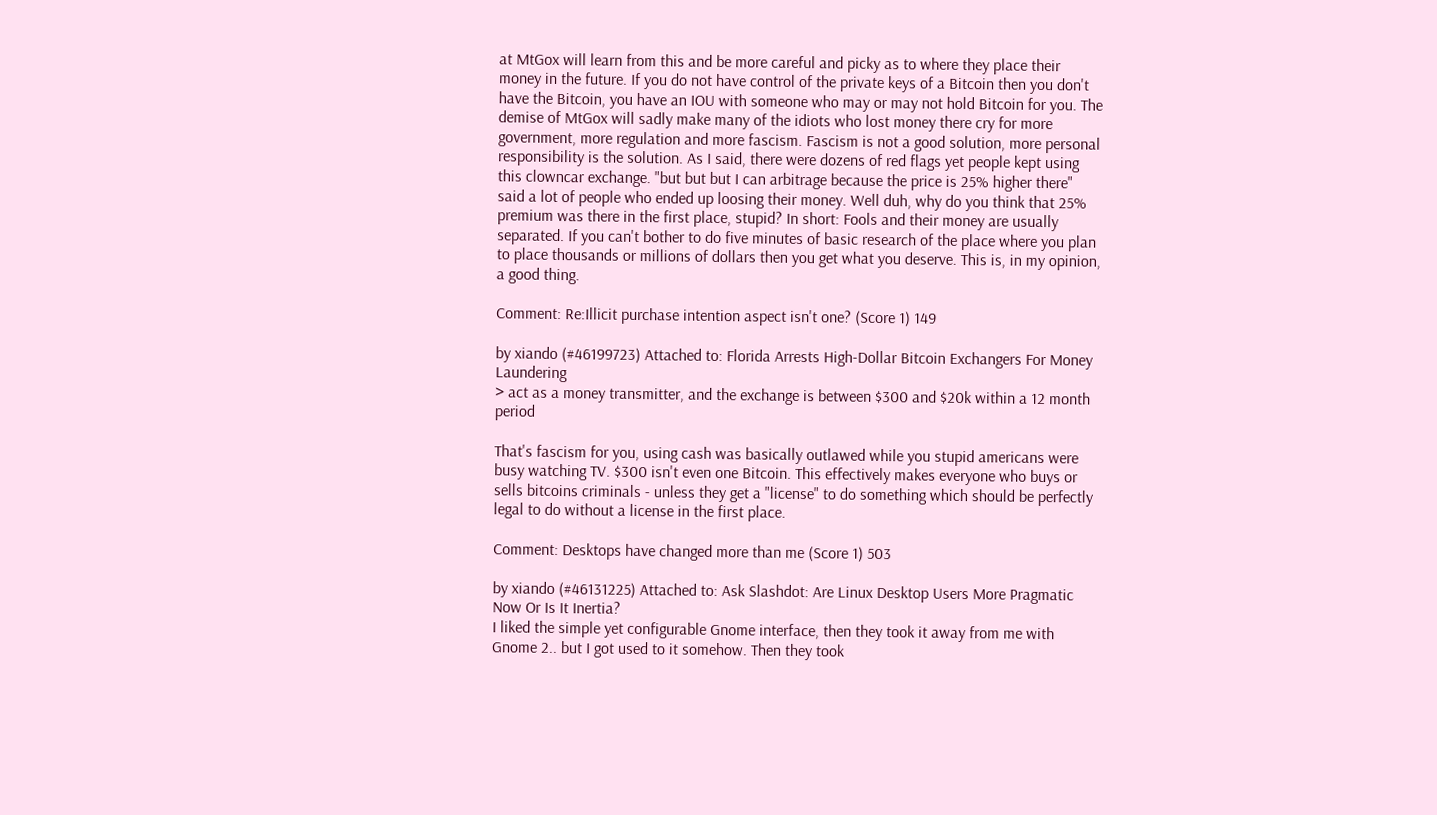at MtGox will learn from this and be more careful and picky as to where they place their money in the future. If you do not have control of the private keys of a Bitcoin then you don't have the Bitcoin, you have an IOU with someone who may or may not hold Bitcoin for you. The demise of MtGox will sadly make many of the idiots who lost money there cry for more government, more regulation and more fascism. Fascism is not a good solution, more personal responsibility is the solution. As I said, there were dozens of red flags yet people kept using this clowncar exchange. "but but but I can arbitrage because the price is 25% higher there" said a lot of people who ended up loosing their money. Well duh, why do you think that 25% premium was there in the first place, stupid? In short: Fools and their money are usually separated. If you can't bother to do five minutes of basic research of the place where you plan to place thousands or millions of dollars then you get what you deserve. This is, in my opinion, a good thing.

Comment: Re:Illicit purchase intention aspect isn't one? (Score 1) 149

by xiando (#46199723) Attached to: Florida Arrests High-Dollar Bitcoin Exchangers For Money Laundering
> act as a money transmitter, and the exchange is between $300 and $20k within a 12 month period

That's fascism for you, using cash was basically outlawed while you stupid americans were busy watching TV. $300 isn't even one Bitcoin. This effectively makes everyone who buys or sells bitcoins criminals - unless they get a "license" to do something which should be perfectly legal to do without a license in the first place.

Comment: Desktops have changed more than me (Score 1) 503

by xiando (#46131225) Attached to: Ask Slashdot: Are Linux Desktop Users More Pragmatic Now Or Is It Inertia?
I liked the simple yet configurable Gnome interface, then they took it away from me with Gnome 2.. but I got used to it somehow. Then they took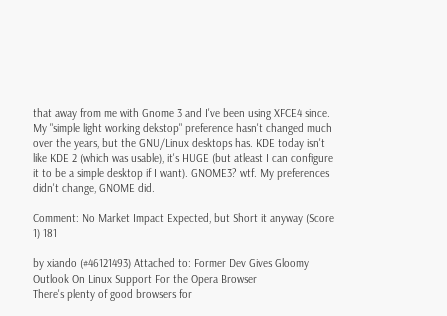that away from me with Gnome 3 and I've been using XFCE4 since. My "simple light working dekstop" preference hasn't changed much over the years, but the GNU/Linux desktops has. KDE today isn't like KDE 2 (which was usable), it's HUGE (but atleast I can configure it to be a simple desktop if I want). GNOME3? wtf. My preferences didn't change, GNOME did.

Comment: No Market Impact Expected, but Short it anyway (Score 1) 181

by xiando (#46121493) Attached to: Former Dev Gives Gloomy Outlook On Linux Support For the Opera Browser
There's plenty of good browsers for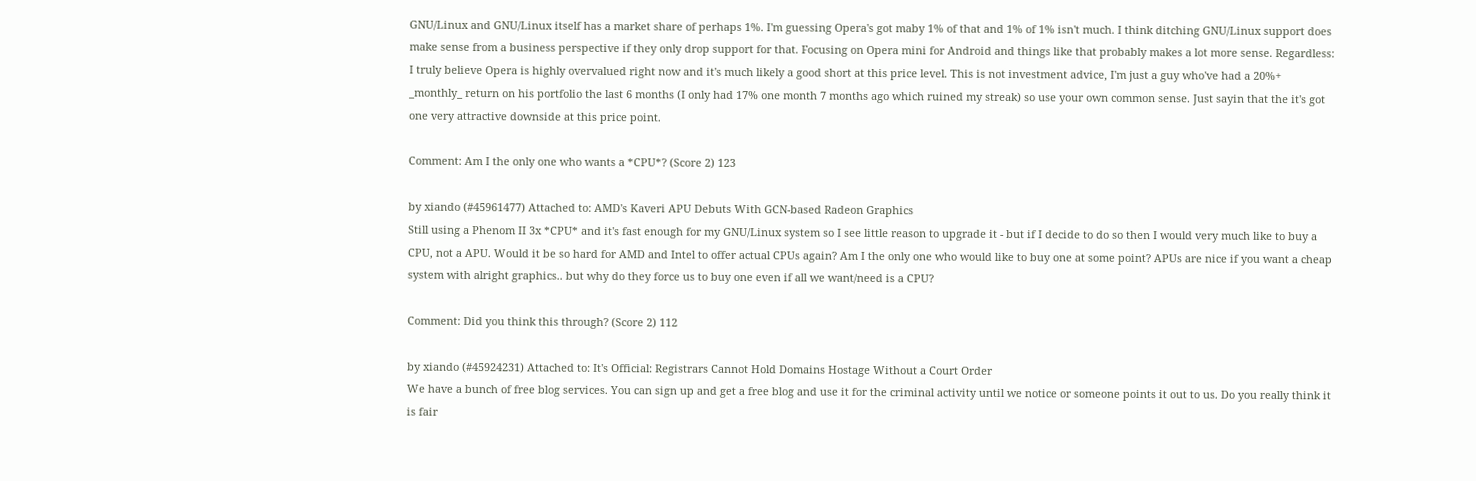GNU/Linux and GNU/Linux itself has a market share of perhaps 1%. I'm guessing Opera's got maby 1% of that and 1% of 1% isn't much. I think ditching GNU/Linux support does make sense from a business perspective if they only drop support for that. Focusing on Opera mini for Android and things like that probably makes a lot more sense. Regardless: I truly believe Opera is highly overvalued right now and it's much likely a good short at this price level. This is not investment advice, I'm just a guy who've had a 20%+ _monthly_ return on his portfolio the last 6 months (I only had 17% one month 7 months ago which ruined my streak) so use your own common sense. Just sayin that the it's got one very attractive downside at this price point.

Comment: Am I the only one who wants a *CPU*? (Score 2) 123

by xiando (#45961477) Attached to: AMD's Kaveri APU Debuts With GCN-based Radeon Graphics
Still using a Phenom II 3x *CPU* and it's fast enough for my GNU/Linux system so I see little reason to upgrade it - but if I decide to do so then I would very much like to buy a CPU, not a APU. Would it be so hard for AMD and Intel to offer actual CPUs again? Am I the only one who would like to buy one at some point? APUs are nice if you want a cheap system with alright graphics.. but why do they force us to buy one even if all we want/need is a CPU?

Comment: Did you think this through? (Score 2) 112

by xiando (#45924231) Attached to: It's Official: Registrars Cannot Hold Domains Hostage Without a Court Order
We have a bunch of free blog services. You can sign up and get a free blog and use it for the criminal activity until we notice or someone points it out to us. Do you really think it is fair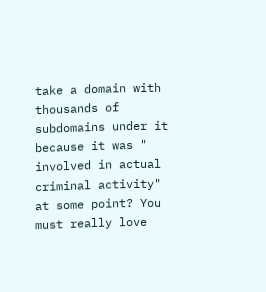take a domain with thousands of subdomains under it because it was " involved in actual criminal activity" at some point? You must really love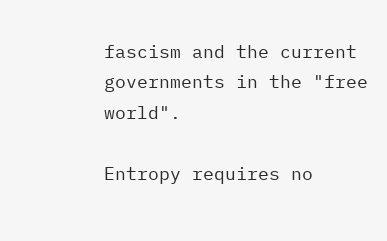fascism and the current governments in the "free world".

Entropy requires no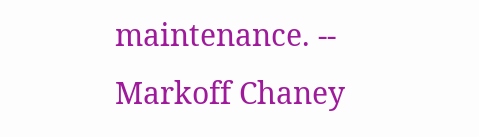maintenance. -- Markoff Chaney